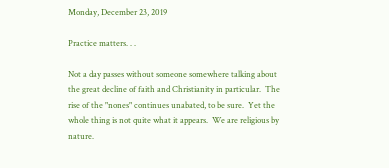Monday, December 23, 2019

Practice matters. . .

Not a day passes without someone somewhere talking about the great decline of faith and Christianity in particular.  The rise of the "nones" continues unabated, to be sure.  Yet the whole thing is not quite what it appears.  We are religious by nature.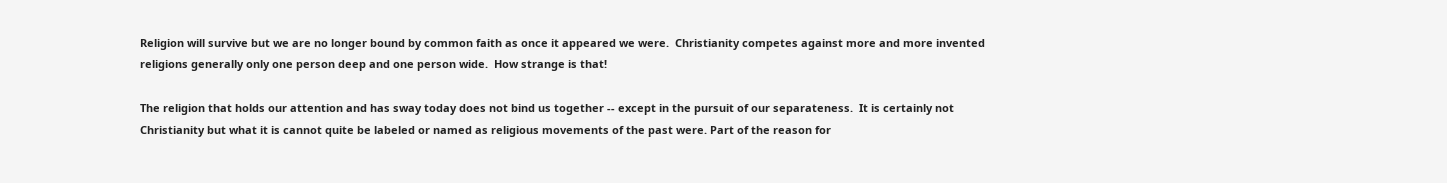Religion will survive but we are no longer bound by common faith as once it appeared we were.  Christianity competes against more and more invented religions generally only one person deep and one person wide.  How strange is that!

The religion that holds our attention and has sway today does not bind us together -- except in the pursuit of our separateness.  It is certainly not Christianity but what it is cannot quite be labeled or named as religious movements of the past were. Part of the reason for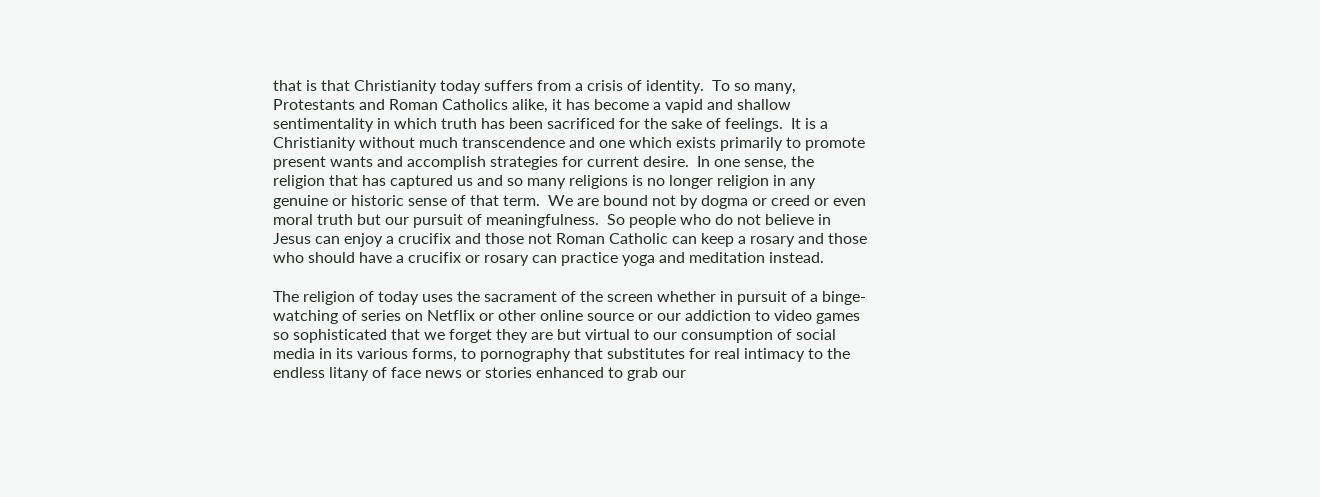that is that Christianity today suffers from a crisis of identity.  To so many, Protestants and Roman Catholics alike, it has become a vapid and shallow sentimentality in which truth has been sacrificed for the sake of feelings.  It is a Christianity without much transcendence and one which exists primarily to promote present wants and accomplish strategies for current desire.  In one sense, the religion that has captured us and so many religions is no longer religion in any genuine or historic sense of that term.  We are bound not by dogma or creed or even moral truth but our pursuit of meaningfulness.  So people who do not believe in Jesus can enjoy a crucifix and those not Roman Catholic can keep a rosary and those who should have a crucifix or rosary can practice yoga and meditation instead.

The religion of today uses the sacrament of the screen whether in pursuit of a binge-watching of series on Netflix or other online source or our addiction to video games so sophisticated that we forget they are but virtual to our consumption of social media in its various forms, to pornography that substitutes for real intimacy to the endless litany of face news or stories enhanced to grab our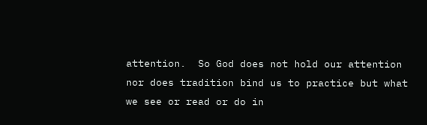attention.  So God does not hold our attention nor does tradition bind us to practice but what we see or read or do in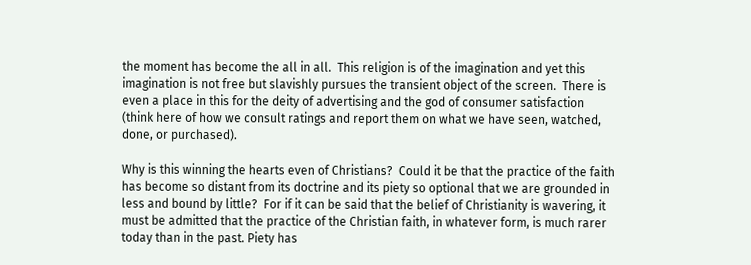the moment has become the all in all.  This religion is of the imagination and yet this imagination is not free but slavishly pursues the transient object of the screen.  There is even a place in this for the deity of advertising and the god of consumer satisfaction (think here of how we consult ratings and report them on what we have seen, watched, done, or purchased).

Why is this winning the hearts even of Christians?  Could it be that the practice of the faith has become so distant from its doctrine and its piety so optional that we are grounded in less and bound by little?  For if it can be said that the belief of Christianity is wavering, it must be admitted that the practice of the Christian faith, in whatever form, is much rarer today than in the past. Piety has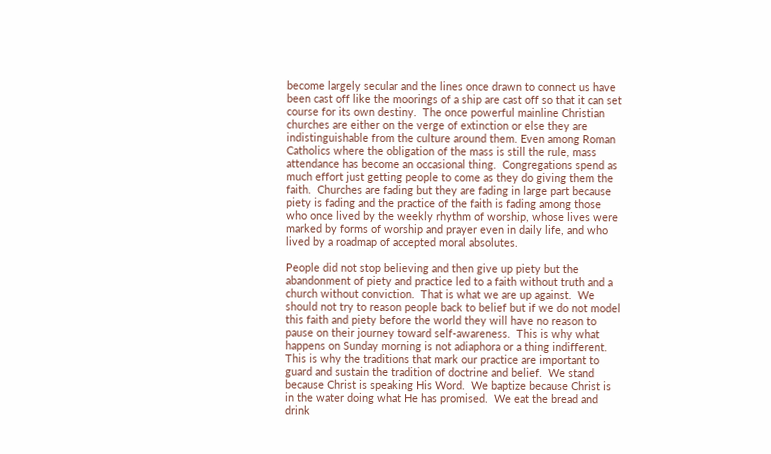become largely secular and the lines once drawn to connect us have been cast off like the moorings of a ship are cast off so that it can set course for its own destiny.  The once powerful mainline Christian churches are either on the verge of extinction or else they are indistinguishable from the culture around them. Even among Roman Catholics where the obligation of the mass is still the rule, mass attendance has become an occasional thing.  Congregations spend as much effort just getting people to come as they do giving them the faith.  Churches are fading but they are fading in large part because piety is fading and the practice of the faith is fading among those who once lived by the weekly rhythm of worship, whose lives were marked by forms of worship and prayer even in daily life, and who lived by a roadmap of accepted moral absolutes.

People did not stop believing and then give up piety but the abandonment of piety and practice led to a faith without truth and a church without conviction.  That is what we are up against.  We should not try to reason people back to belief but if we do not model this faith and piety before the world they will have no reason to pause on their journey toward self-awareness.  This is why what happens on Sunday morning is not adiaphora or a thing indifferent.  This is why the traditions that mark our practice are important to guard and sustain the tradition of doctrine and belief.  We stand because Christ is speaking His Word.  We baptize because Christ is in the water doing what He has promised.  We eat the bread and drink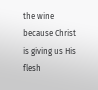the wine because Christ is giving us His flesh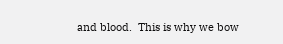and blood.  This is why we bow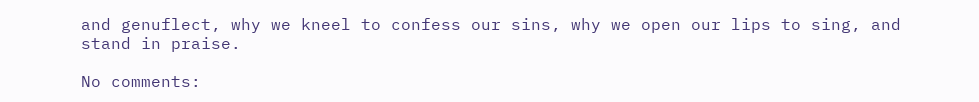and genuflect, why we kneel to confess our sins, why we open our lips to sing, and stand in praise.

No comments: